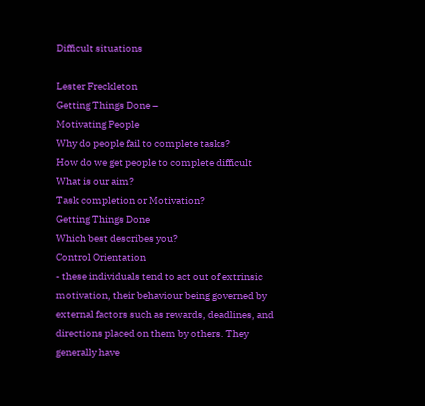Difficult situations

Lester Freckleton
Getting Things Done –
Motivating People
Why do people fail to complete tasks?
How do we get people to complete difficult
What is our aim?
Task completion or Motivation?
Getting Things Done
Which best describes you?
Control Orientation
- these individuals tend to act out of extrinsic
motivation, their behaviour being governed by
external factors such as rewards, deadlines, and
directions placed on them by others. They
generally have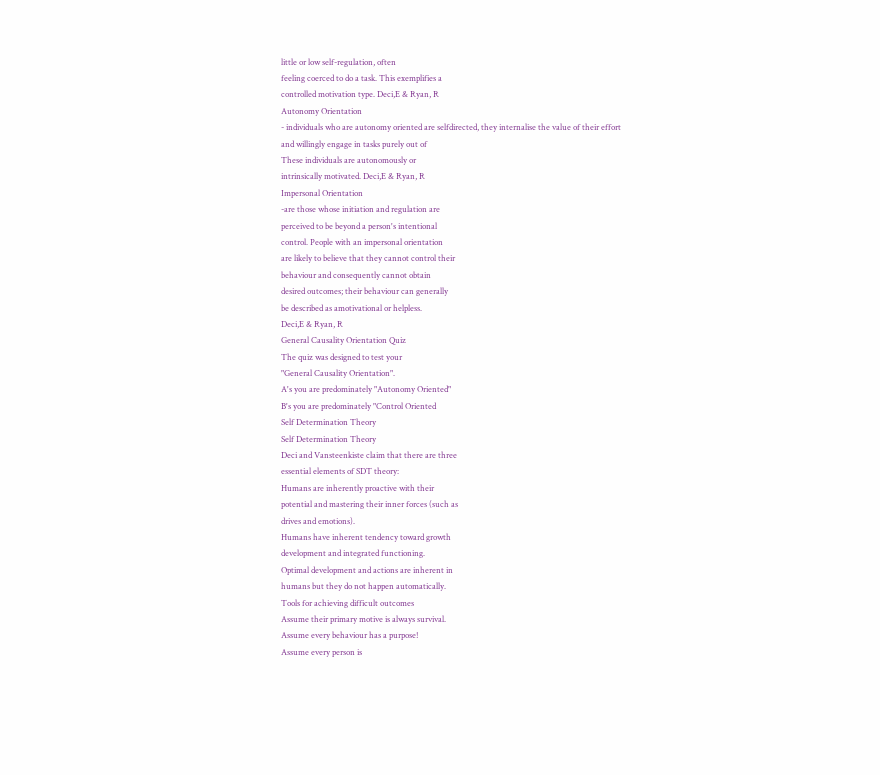little or low self-regulation, often
feeling coerced to do a task. This exemplifies a
controlled motivation type. Deci,E & Ryan, R
Autonomy Orientation
- individuals who are autonomy oriented are selfdirected, they internalise the value of their effort
and willingly engage in tasks purely out of
These individuals are autonomously or
intrinsically motivated. Deci,E & Ryan, R
Impersonal Orientation
-are those whose initiation and regulation are
perceived to be beyond a person's intentional
control. People with an impersonal orientation
are likely to believe that they cannot control their
behaviour and consequently cannot obtain
desired outcomes; their behaviour can generally
be described as amotivational or helpless.
Deci,E & Ryan, R
General Causality Orientation Quiz
The quiz was designed to test your
"General Causality Orientation".
A's you are predominately "Autonomy Oriented"
B's you are predominately "Control Oriented
Self Determination Theory
Self Determination Theory
Deci and Vansteenkiste claim that there are three
essential elements of SDT theory:
Humans are inherently proactive with their
potential and mastering their inner forces (such as
drives and emotions).
Humans have inherent tendency toward growth
development and integrated functioning.
Optimal development and actions are inherent in
humans but they do not happen automatically.
Tools for achieving difficult outcomes
Assume their primary motive is always survival.
Assume every behaviour has a purpose!
Assume every person is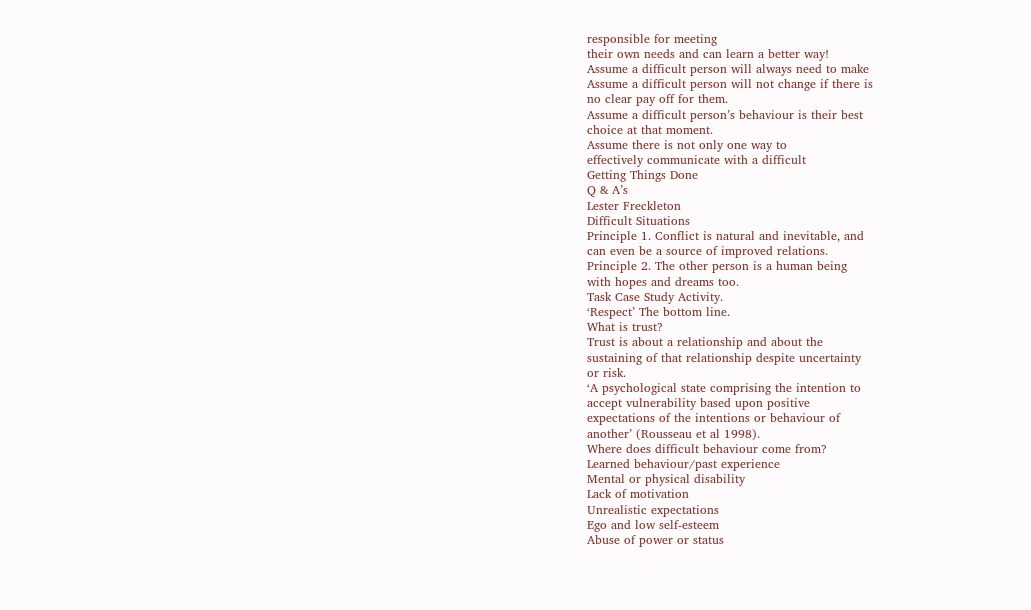responsible for meeting
their own needs and can learn a better way!
Assume a difficult person will always need to make
Assume a difficult person will not change if there is
no clear pay off for them.
Assume a difficult person’s behaviour is their best
choice at that moment.
Assume there is not only one way to
effectively communicate with a difficult
Getting Things Done
Q & A’s
Lester Freckleton
Difficult Situations
Principle 1. Conflict is natural and inevitable, and
can even be a source of improved relations.
Principle 2. The other person is a human being
with hopes and dreams too.
Task Case Study Activity.
‘Respect’ The bottom line.
What is trust?
Trust is about a relationship and about the
sustaining of that relationship despite uncertainty
or risk.
‘A psychological state comprising the intention to
accept vulnerability based upon positive
expectations of the intentions or behaviour of
another’ (Rousseau et al 1998).
Where does difficult behaviour come from?
Learned behaviour/past experience
Mental or physical disability
Lack of motivation
Unrealistic expectations
Ego and low self-esteem
Abuse of power or status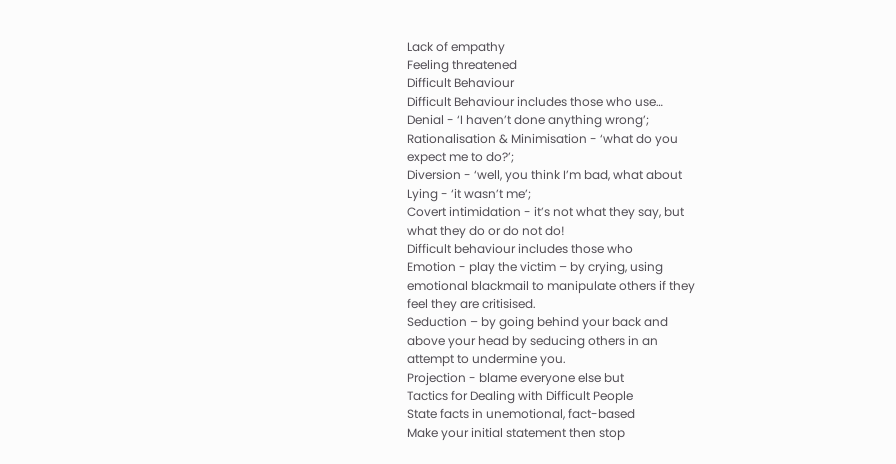Lack of empathy
Feeling threatened
Difficult Behaviour
Difficult Behaviour includes those who use…
Denial - ‘I haven’t done anything wrong’;
Rationalisation & Minimisation - ‘what do you
expect me to do?’;
Diversion - ‘well, you think I’m bad, what about
Lying - ‘it wasn’t me’;
Covert intimidation - it’s not what they say, but
what they do or do not do!
Difficult behaviour includes those who
Emotion - play the victim – by crying, using
emotional blackmail to manipulate others if they
feel they are critisised.
Seduction – by going behind your back and
above your head by seducing others in an
attempt to undermine you.
Projection - blame everyone else but
Tactics for Dealing with Difficult People
State facts in unemotional, fact-based
Make your initial statement then stop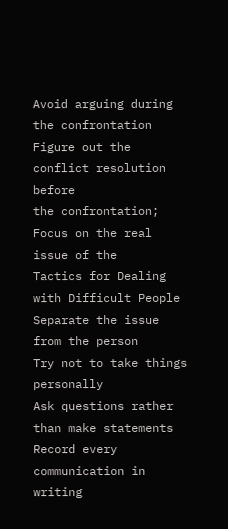Avoid arguing during the confrontation
Figure out the conflict resolution before
the confrontation;
Focus on the real issue of the
Tactics for Dealing with Difficult People
Separate the issue from the person
Try not to take things personally
Ask questions rather than make statements
Record every communication in writing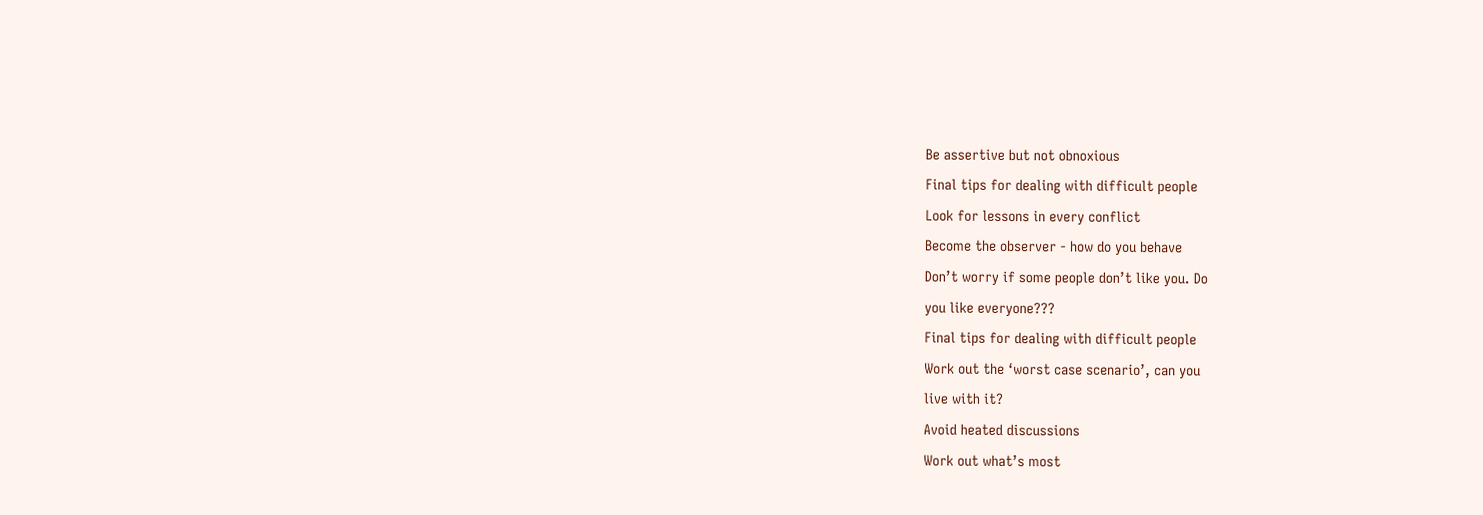Be assertive but not obnoxious
Final tips for dealing with difficult people
Look for lessons in every conflict
Become the observer - how do you behave
Don’t worry if some people don’t like you. Do
you like everyone???
Final tips for dealing with difficult people
Work out the ‘worst case scenario’, can you
live with it?
Avoid heated discussions
Work out what’s most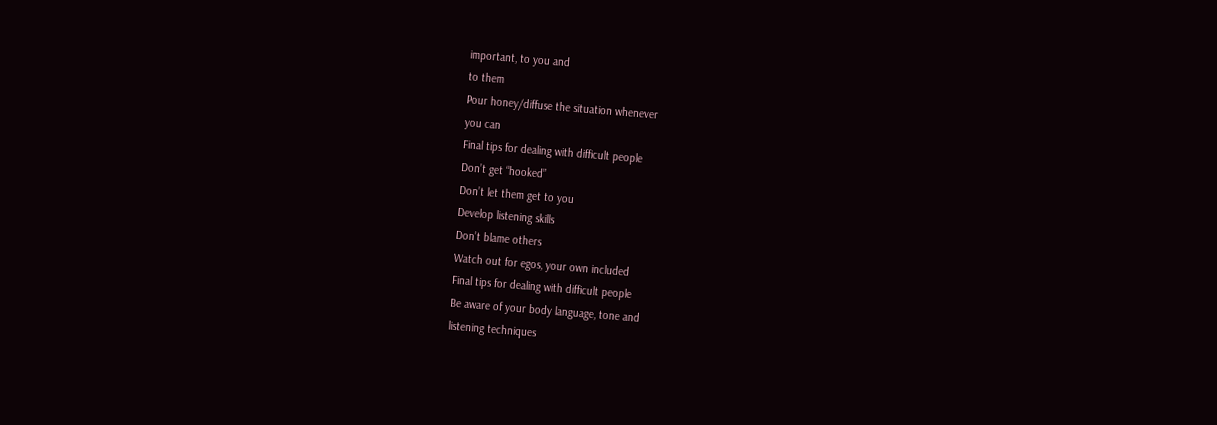important, to you and
to them
Pour honey/diffuse the situation whenever
you can
Final tips for dealing with difficult people
Don’t get “hooked”
Don’t let them get to you
Develop listening skills
Don’t blame others
Watch out for egos, your own included
Final tips for dealing with difficult people
Be aware of your body language, tone and
listening techniques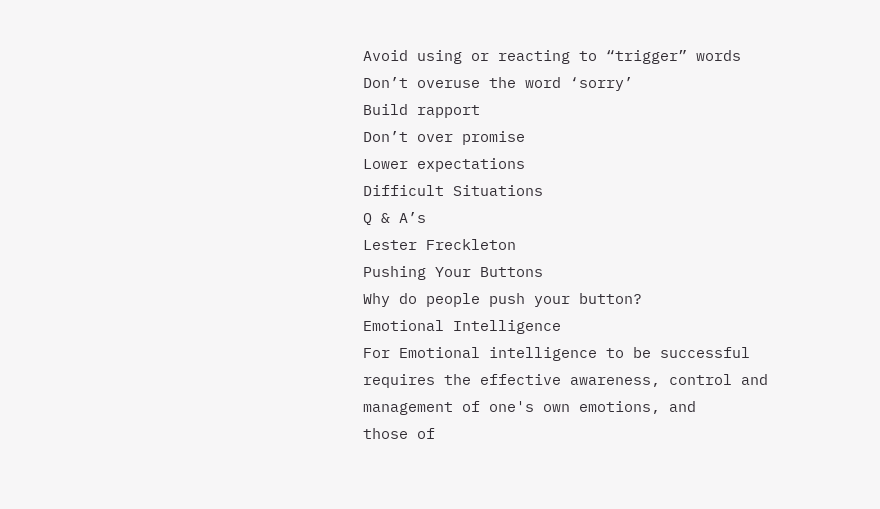Avoid using or reacting to “trigger” words
Don’t overuse the word ‘sorry’
Build rapport
Don’t over promise
Lower expectations
Difficult Situations
Q & A’s
Lester Freckleton
Pushing Your Buttons
Why do people push your button?
Emotional Intelligence
For Emotional intelligence to be successful
requires the effective awareness, control and
management of one's own emotions, and
those of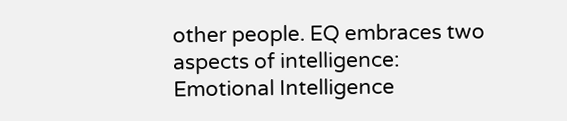other people. EQ embraces two
aspects of intelligence:
Emotional Intelligence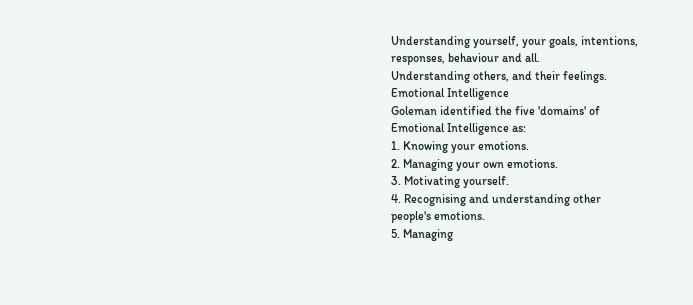Understanding yourself, your goals, intentions,
responses, behaviour and all.
Understanding others, and their feelings.
Emotional Intelligence
Goleman identified the five 'domains' of
Emotional Intelligence as:
1. Knowing your emotions.
2. Managing your own emotions.
3. Motivating yourself.
4. Recognising and understanding other
people's emotions.
5. Managing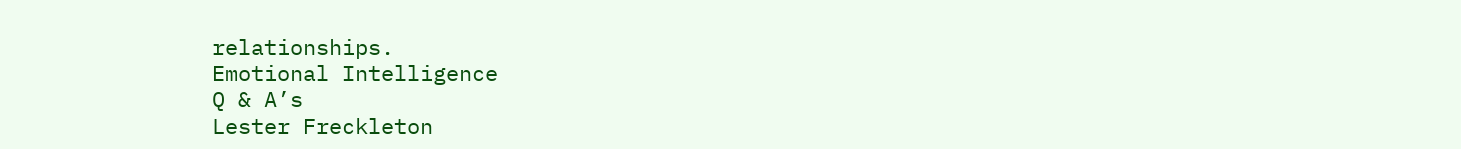relationships.
Emotional Intelligence
Q & A’s
Lester Freckleton